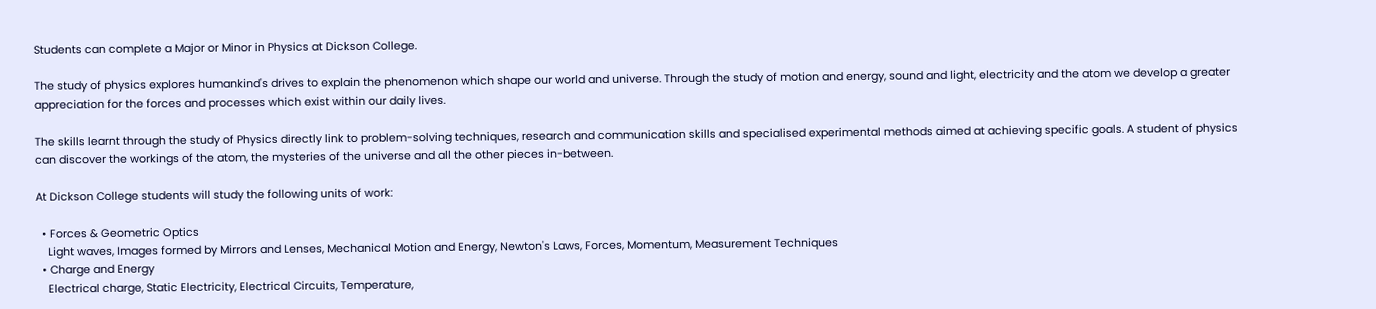Students can complete a Major or Minor in Physics at Dickson College.

The study of physics explores humankind's drives to explain the phenomenon which shape our world and universe. Through the study of motion and energy, sound and light, electricity and the atom we develop a greater appreciation for the forces and processes which exist within our daily lives.

The skills learnt through the study of Physics directly link to problem-solving techniques, research and communication skills and specialised experimental methods aimed at achieving specific goals. A student of physics can discover the workings of the atom, the mysteries of the universe and all the other pieces in-between.

At Dickson College students will study the following units of work:

  • Forces & Geometric Optics
    Light waves, Images formed by Mirrors and Lenses, Mechanical Motion and Energy, Newton's Laws, Forces, Momentum, Measurement Techniques
  • Charge and Energy
    Electrical charge, Static Electricity, Electrical Circuits, Temperature,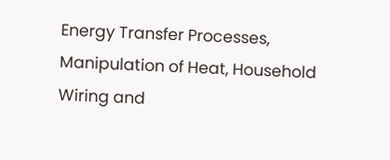Energy Transfer Processes, Manipulation of Heat, Household Wiring and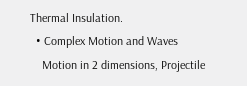Thermal Insulation.
  • Complex Motion and Waves
    Motion in 2 dimensions, Projectile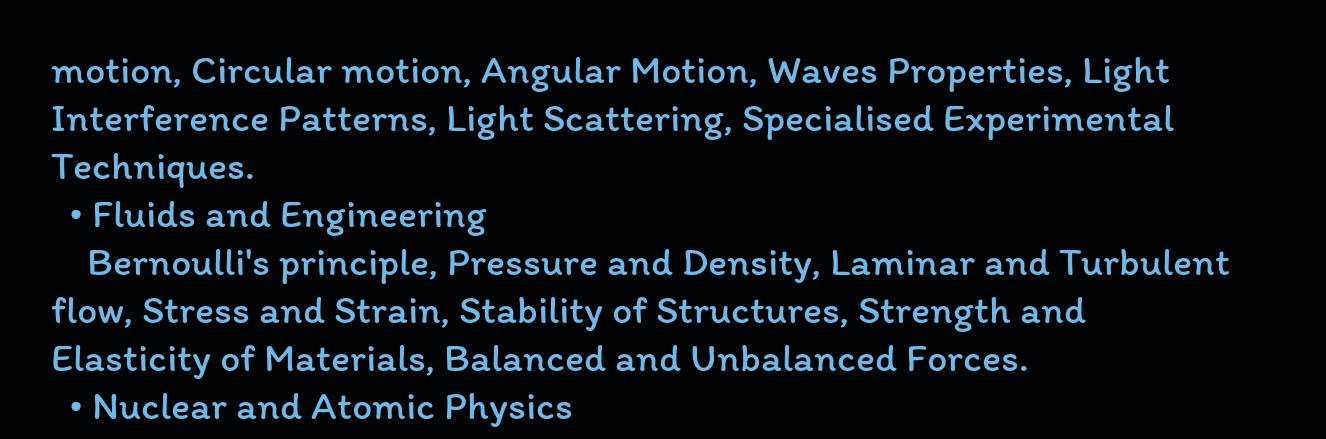motion, Circular motion, Angular Motion, Waves Properties, Light Interference Patterns, Light Scattering, Specialised Experimental Techniques.
  • Fluids and Engineering
    Bernoulli's principle, Pressure and Density, Laminar and Turbulent flow, Stress and Strain, Stability of Structures, Strength and Elasticity of Materials, Balanced and Unbalanced Forces.
  • Nuclear and Atomic Physics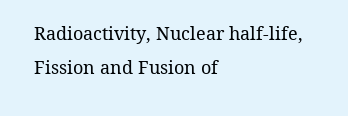Radioactivity, Nuclear half-life, Fission and Fusion of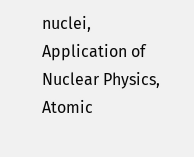nuclei, Application of Nuclear Physics, Atomic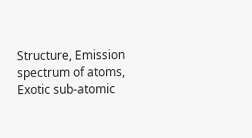Structure, Emission spectrum of atoms, Exotic sub-atomic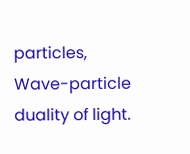particles, Wave-particle duality of light.